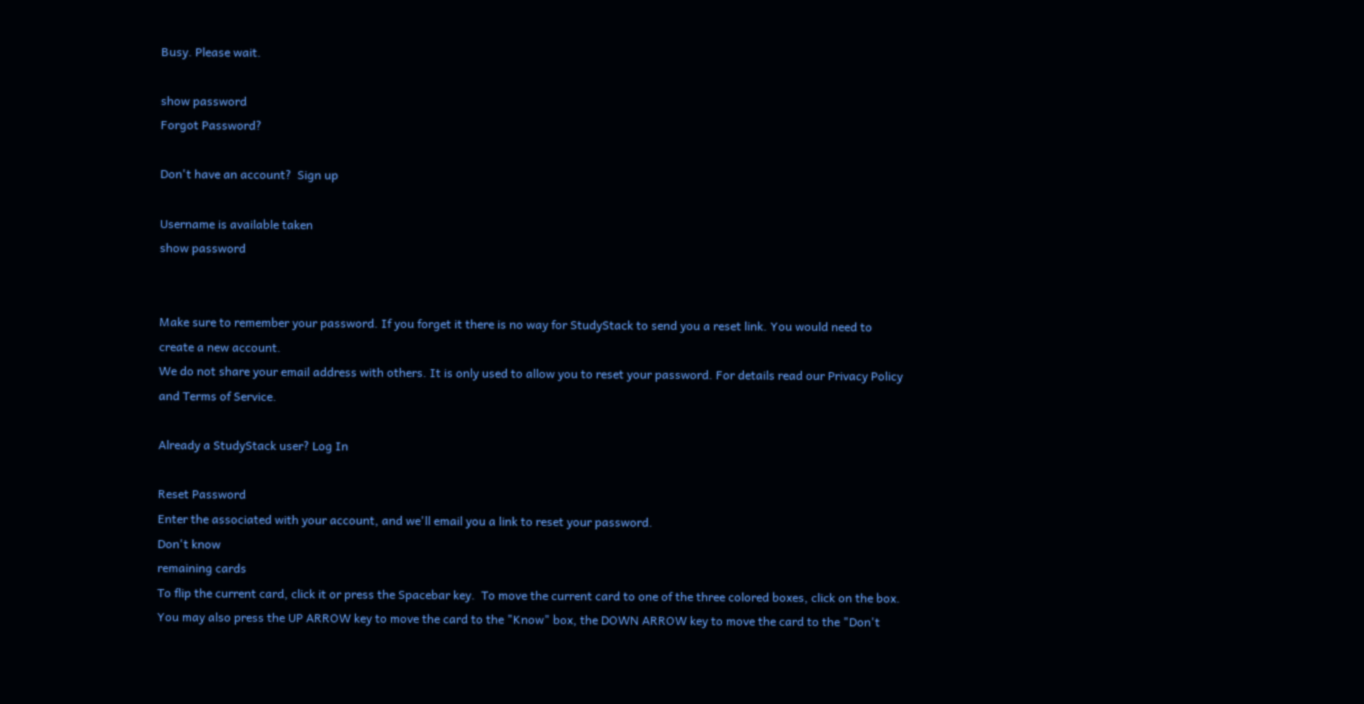Busy. Please wait.

show password
Forgot Password?

Don't have an account?  Sign up

Username is available taken
show password


Make sure to remember your password. If you forget it there is no way for StudyStack to send you a reset link. You would need to create a new account.
We do not share your email address with others. It is only used to allow you to reset your password. For details read our Privacy Policy and Terms of Service.

Already a StudyStack user? Log In

Reset Password
Enter the associated with your account, and we'll email you a link to reset your password.
Don't know
remaining cards
To flip the current card, click it or press the Spacebar key.  To move the current card to one of the three colored boxes, click on the box.  You may also press the UP ARROW key to move the card to the "Know" box, the DOWN ARROW key to move the card to the "Don't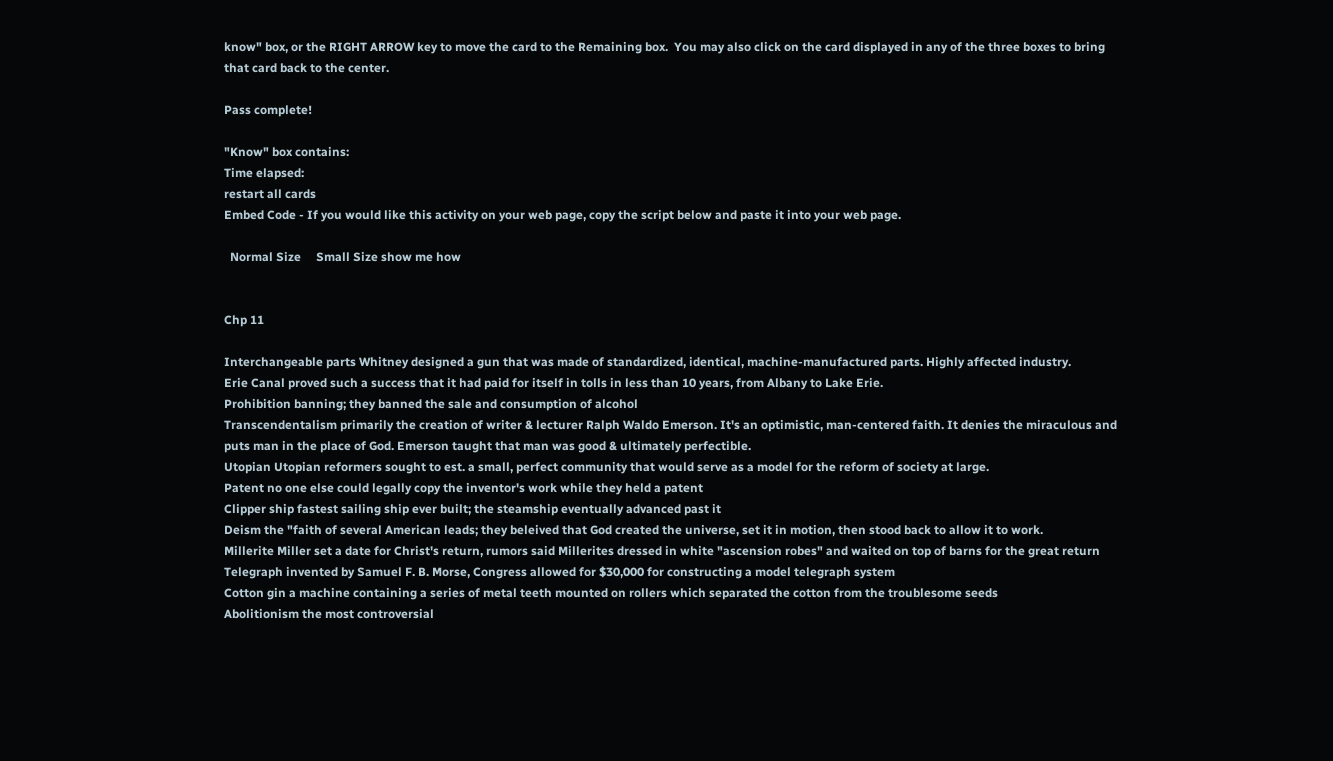know" box, or the RIGHT ARROW key to move the card to the Remaining box.  You may also click on the card displayed in any of the three boxes to bring that card back to the center.

Pass complete!

"Know" box contains:
Time elapsed:
restart all cards
Embed Code - If you would like this activity on your web page, copy the script below and paste it into your web page.

  Normal Size     Small Size show me how


Chp 11

Interchangeable parts Whitney designed a gun that was made of standardized, identical, machine-manufactured parts. Highly affected industry.
Erie Canal proved such a success that it had paid for itself in tolls in less than 10 years, from Albany to Lake Erie.
Prohibition banning; they banned the sale and consumption of alcohol
Transcendentalism primarily the creation of writer & lecturer Ralph Waldo Emerson. It's an optimistic, man-centered faith. It denies the miraculous and puts man in the place of God. Emerson taught that man was good & ultimately perfectible.
Utopian Utopian reformers sought to est. a small, perfect community that would serve as a model for the reform of society at large.
Patent no one else could legally copy the inventor's work while they held a patent
Clipper ship fastest sailing ship ever built; the steamship eventually advanced past it
Deism the "faith of several American leads; they beleived that God created the universe, set it in motion, then stood back to allow it to work.
Millerite Miller set a date for Christ's return, rumors said Millerites dressed in white "ascension robes" and waited on top of barns for the great return
Telegraph invented by Samuel F. B. Morse, Congress allowed for $30,000 for constructing a model telegraph system
Cotton gin a machine containing a series of metal teeth mounted on rollers which separated the cotton from the troublesome seeds
Abolitionism the most controversial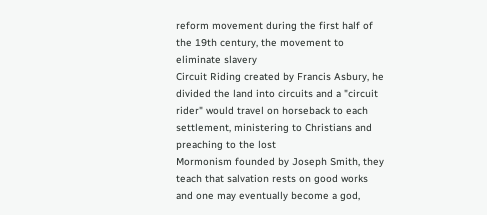reform movement during the first half of the 19th century, the movement to eliminate slavery
Circuit Riding created by Francis Asbury, he divided the land into circuits and a "circuit rider" would travel on horseback to each settlement, ministering to Christians and preaching to the lost
Mormonism founded by Joseph Smith, they teach that salvation rests on good works and one may eventually become a god,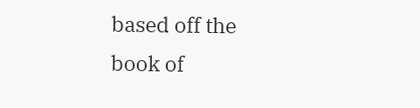based off the book of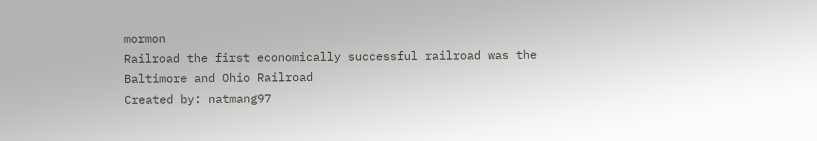mormon
Railroad the first economically successful railroad was the Baltimore and Ohio Railroad
Created by: natmang97